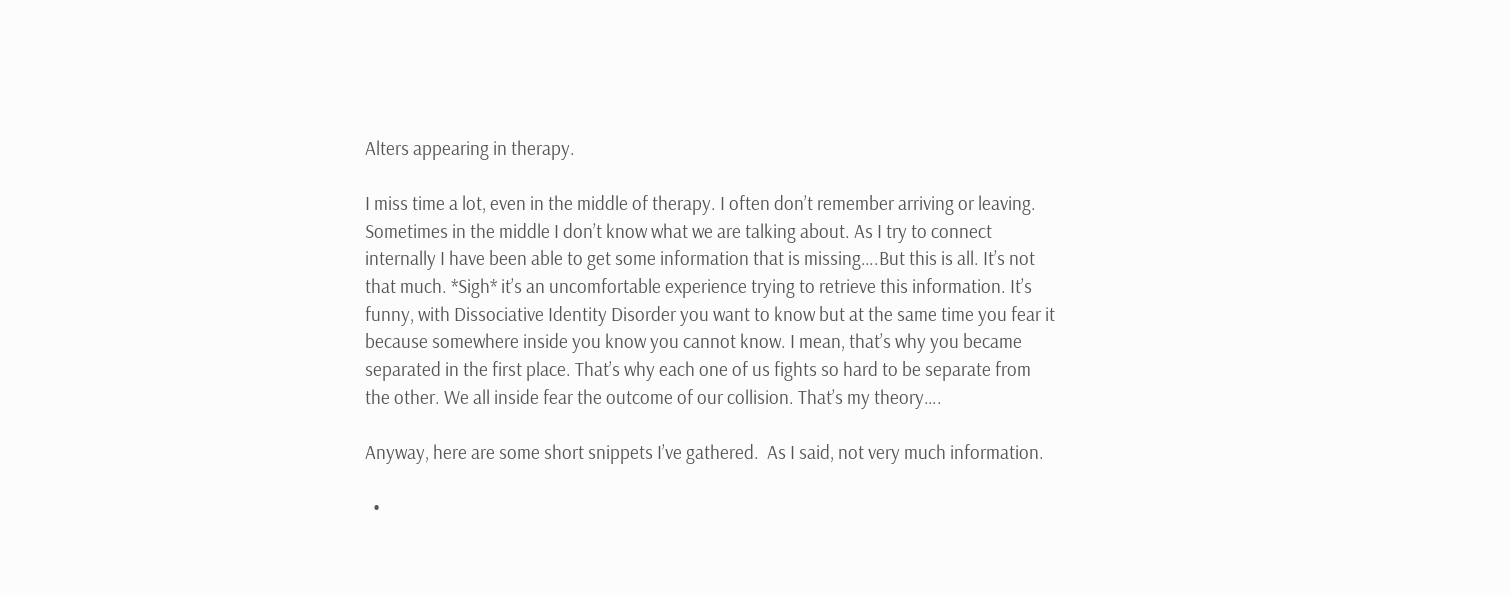Alters appearing in therapy.

I miss time a lot, even in the middle of therapy. I often don’t remember arriving or leaving. Sometimes in the middle I don’t know what we are talking about. As I try to connect internally I have been able to get some information that is missing….But this is all. It’s not that much. *Sigh* it’s an uncomfortable experience trying to retrieve this information. It’s funny, with Dissociative Identity Disorder you want to know but at the same time you fear it because somewhere inside you know you cannot know. I mean, that’s why you became separated in the first place. That’s why each one of us fights so hard to be separate from the other. We all inside fear the outcome of our collision. That’s my theory….

Anyway, here are some short snippets I’ve gathered.  As I said, not very much information.

  •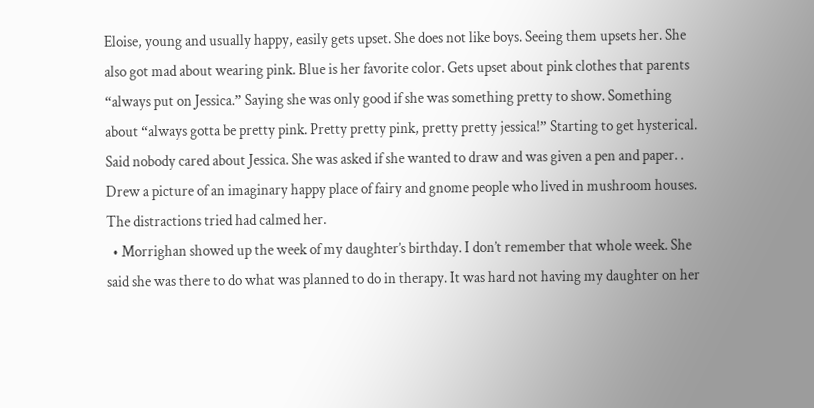Eloise, young and usually happy, easily gets upset. She does not like boys. Seeing them upsets her. She also got mad about wearing pink. Blue is her favorite color. Gets upset about pink clothes that parents “always put on Jessica.” Saying she was only good if she was something pretty to show. Something about “always gotta be pretty pink. Pretty pretty pink, pretty pretty jessica!” Starting to get hysterical. Said nobody cared about Jessica. She was asked if she wanted to draw and was given a pen and paper. . Drew a picture of an imaginary happy place of fairy and gnome people who lived in mushroom houses. The distractions tried had calmed her.
  • Morrighan showed up the week of my daughter’s birthday. I don’t remember that whole week. She said she was there to do what was planned to do in therapy. It was hard not having my daughter on her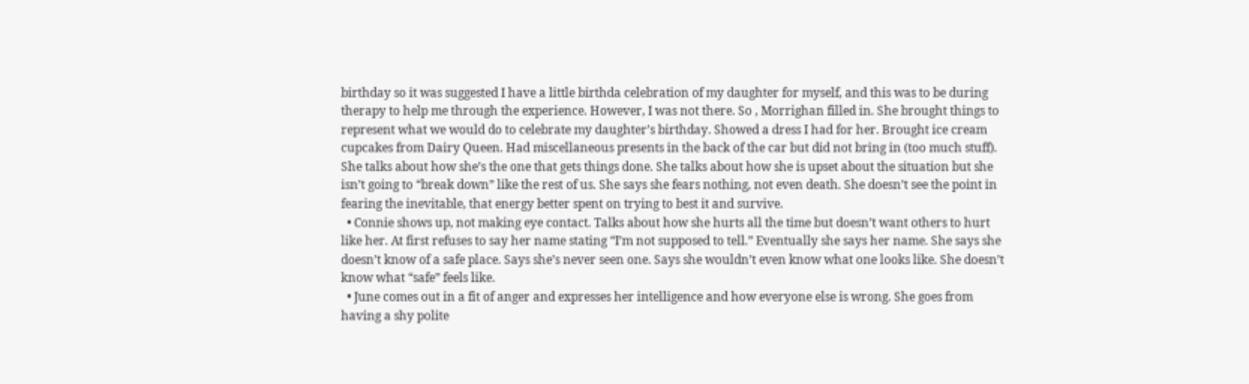birthday so it was suggested I have a little birthda celebration of my daughter for myself, and this was to be during therapy to help me through the experience. However, I was not there. So , Morrighan filled in. She brought things to represent what we would do to celebrate my daughter’s birthday. Showed a dress I had for her. Brought ice cream cupcakes from Dairy Queen. Had miscellaneous presents in the back of the car but did not bring in (too much stuff). She talks about how she’s the one that gets things done. She talks about how she is upset about the situation but she isn’t going to “break down” like the rest of us. She says she fears nothing, not even death. She doesn’t see the point in fearing the inevitable, that energy better spent on trying to best it and survive.
  • Connie shows up, not making eye contact. Talks about how she hurts all the time but doesn’t want others to hurt like her. At first refuses to say her name stating “I’m not supposed to tell.” Eventually she says her name. She says she doesn’t know of a safe place. Says she’s never seen one. Says she wouldn’t even know what one looks like. She doesn’t know what “safe” feels like.
  • June comes out in a fit of anger and expresses her intelligence and how everyone else is wrong. She goes from having a shy polite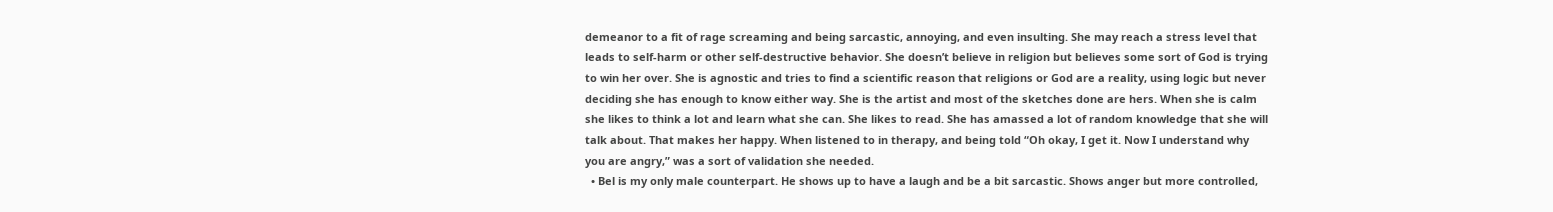demeanor to a fit of rage screaming and being sarcastic, annoying, and even insulting. She may reach a stress level that leads to self-harm or other self-destructive behavior. She doesn’t believe in religion but believes some sort of God is trying to win her over. She is agnostic and tries to find a scientific reason that religions or God are a reality, using logic but never deciding she has enough to know either way. She is the artist and most of the sketches done are hers. When she is calm she likes to think a lot and learn what she can. She likes to read. She has amassed a lot of random knowledge that she will talk about. That makes her happy. When listened to in therapy, and being told “Oh okay, I get it. Now I understand why you are angry,” was a sort of validation she needed.
  • Bel is my only male counterpart. He shows up to have a laugh and be a bit sarcastic. Shows anger but more controlled,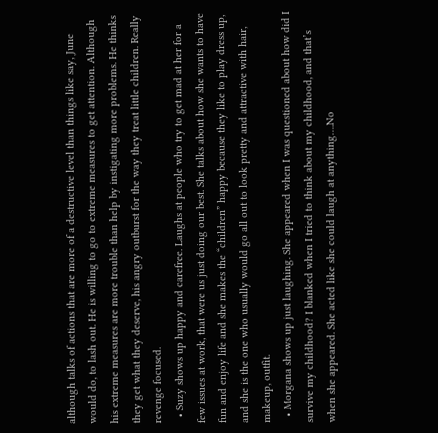although talks of actions that are more of a destructive level than things like say, June would do, to lash out. He is willing to go to extreme measures to get attention. Although his extreme measures are more trouble than help by instigating more problems. He thinks they get what they deserve, his angry outburst for the way they treat little children. Really revenge focused.
  • Suzy shows up happy and carefree. Laughs at people who try to get mad at her for a few issues at work, that were us just doing our best. She talks about how she wants to have fun and enjoy life and she makes the “children” happy because they like to play dress up, and she is the one who usually would go all out to look pretty and attractive with hair, makeup, outfit.
  • Morgana shows up just laughing. She appeared when I was questioned about how did I survive my childhood? I blanked when I tried to think about my childhood, and that’s when she appeared. She acted like she could laugh at anything….No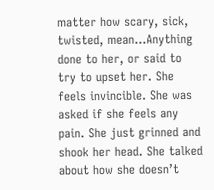matter how scary, sick, twisted, mean…Anything done to her, or said to try to upset her. She feels invincible. She was asked if she feels any pain. She just grinned and shook her head. She talked about how she doesn’t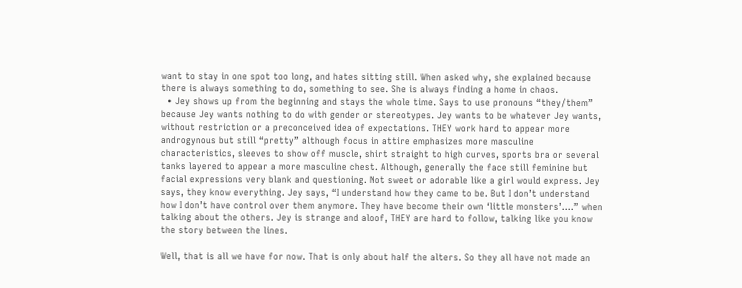want to stay in one spot too long, and hates sitting still. When asked why, she explained because there is always something to do, something to see. She is always finding a home in chaos.
  • Jey shows up from the beginning and stays the whole time. Says to use pronouns “they/them” because Jey wants nothing to do with gender or stereotypes. Jey wants to be whatever Jey wants, without restriction or a preconceived idea of expectations. THEY work hard to appear more androgynous but still “pretty” although focus in attire emphasizes more masculine characteristics, sleeves to show off muscle, shirt straight to high curves, sports bra or several tanks layered to appear a more masculine chest. Although, generally the face still feminine but facial expressions very blank and questioning. Not sweet or adorable like a girl would express. Jey says, they know everything. Jey says, “I understand how they came to be. But I don’t understand how I don’t have control over them anymore. They have become their own ‘little monsters’….” when talking about the others. Jey is strange and aloof, THEY are hard to follow, talking like you know the story between the lines.

Well, that is all we have for now. That is only about half the alters. So they all have not made an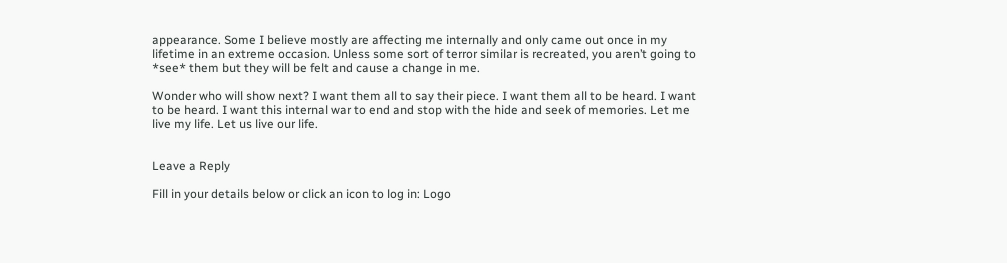appearance. Some I believe mostly are affecting me internally and only came out once in my lifetime in an extreme occasion. Unless some sort of terror similar is recreated, you aren’t going to *see* them but they will be felt and cause a change in me.

Wonder who will show next? I want them all to say their piece. I want them all to be heard. I want to be heard. I want this internal war to end and stop with the hide and seek of memories. Let me live my life. Let us live our life.


Leave a Reply

Fill in your details below or click an icon to log in: Logo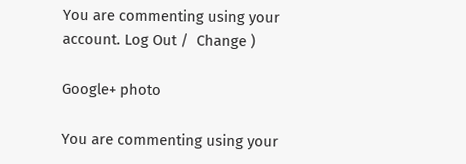You are commenting using your account. Log Out /  Change )

Google+ photo

You are commenting using your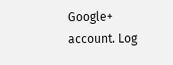Google+ account. Log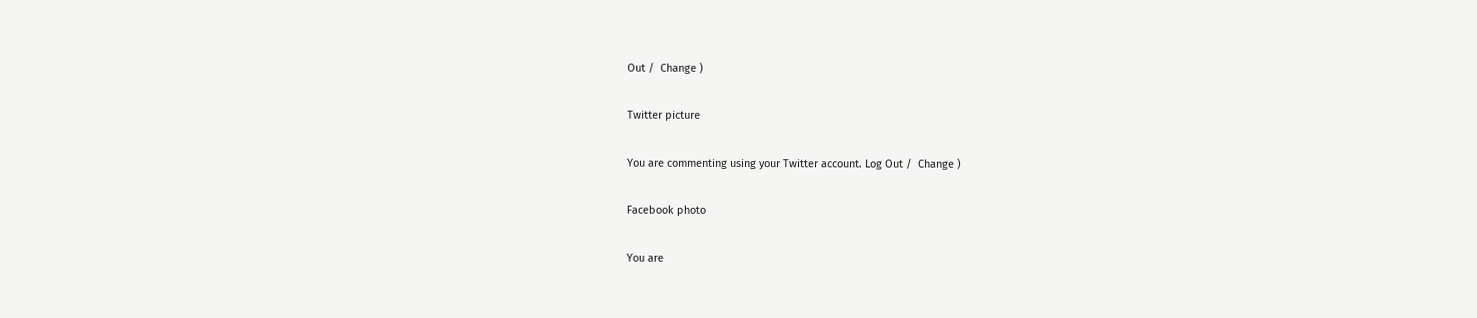Out /  Change )

Twitter picture

You are commenting using your Twitter account. Log Out /  Change )

Facebook photo

You are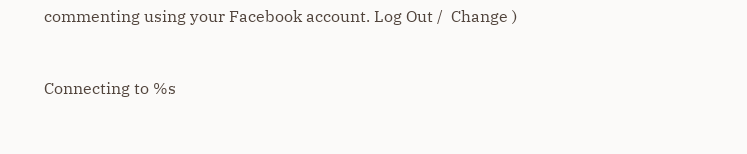commenting using your Facebook account. Log Out /  Change )


Connecting to %s